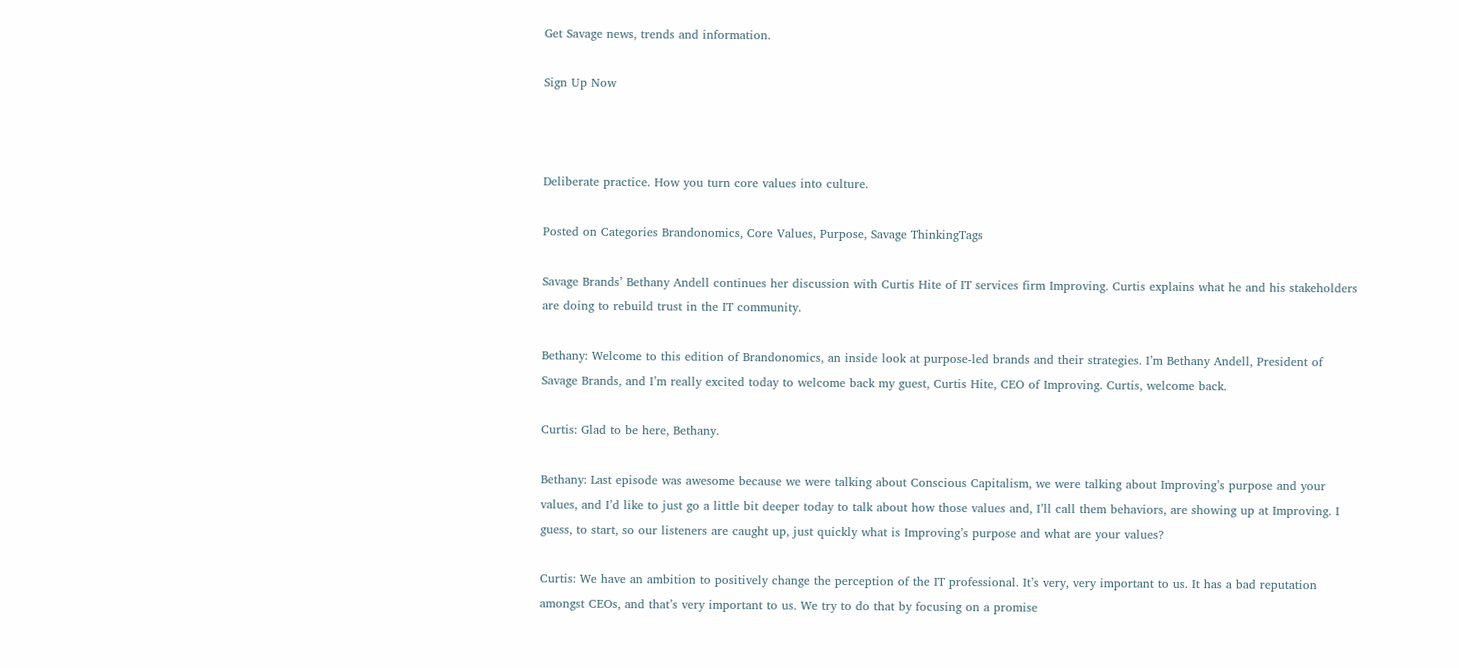Get Savage news, trends and information.

Sign Up Now



Deliberate practice. How you turn core values into culture.

Posted on Categories Brandonomics, Core Values, Purpose, Savage ThinkingTags

Savage Brands’ Bethany Andell continues her discussion with Curtis Hite of IT services firm Improving. Curtis explains what he and his stakeholders are doing to rebuild trust in the IT community.

Bethany: Welcome to this edition of Brandonomics, an inside look at purpose-led brands and their strategies. I’m Bethany Andell, President of Savage Brands, and I’m really excited today to welcome back my guest, Curtis Hite, CEO of Improving. Curtis, welcome back.

Curtis: Glad to be here, Bethany.

Bethany: Last episode was awesome because we were talking about Conscious Capitalism, we were talking about Improving’s purpose and your values, and I’d like to just go a little bit deeper today to talk about how those values and, I’ll call them behaviors, are showing up at Improving. I guess, to start, so our listeners are caught up, just quickly what is Improving’s purpose and what are your values?

Curtis: We have an ambition to positively change the perception of the IT professional. It’s very, very important to us. It has a bad reputation amongst CEOs, and that’s very important to us. We try to do that by focusing on a promise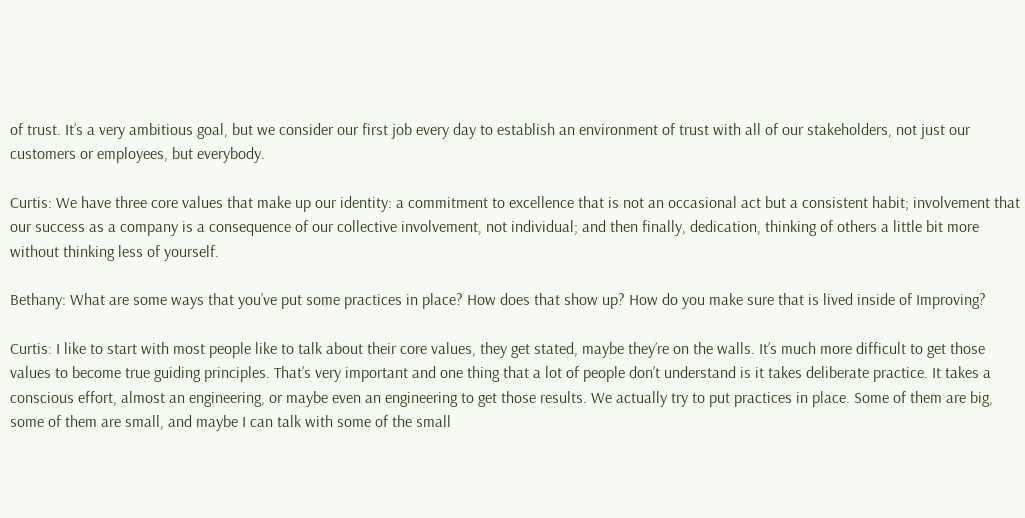of trust. It’s a very ambitious goal, but we consider our first job every day to establish an environment of trust with all of our stakeholders, not just our customers or employees, but everybody.

Curtis: We have three core values that make up our identity: a commitment to excellence that is not an occasional act but a consistent habit; involvement that our success as a company is a consequence of our collective involvement, not individual; and then finally, dedication, thinking of others a little bit more without thinking less of yourself.

Bethany: What are some ways that you’ve put some practices in place? How does that show up? How do you make sure that is lived inside of Improving?

Curtis: I like to start with most people like to talk about their core values, they get stated, maybe they’re on the walls. It’s much more difficult to get those values to become true guiding principles. That’s very important and one thing that a lot of people don’t understand is it takes deliberate practice. It takes a conscious effort, almost an engineering, or maybe even an engineering to get those results. We actually try to put practices in place. Some of them are big, some of them are small, and maybe I can talk with some of the small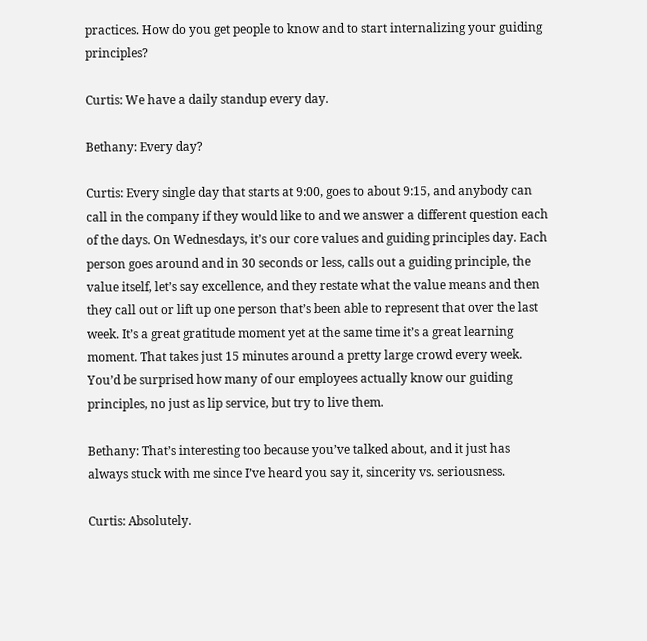practices. How do you get people to know and to start internalizing your guiding principles?

Curtis: We have a daily standup every day.

Bethany: Every day?

Curtis: Every single day that starts at 9:00, goes to about 9:15, and anybody can call in the company if they would like to and we answer a different question each of the days. On Wednesdays, it’s our core values and guiding principles day. Each person goes around and in 30 seconds or less, calls out a guiding principle, the value itself, let’s say excellence, and they restate what the value means and then they call out or lift up one person that’s been able to represent that over the last week. It’s a great gratitude moment yet at the same time it’s a great learning moment. That takes just 15 minutes around a pretty large crowd every week. You’d be surprised how many of our employees actually know our guiding principles, no just as lip service, but try to live them.

Bethany: That’s interesting too because you’ve talked about, and it just has always stuck with me since I’ve heard you say it, sincerity vs. seriousness.

Curtis: Absolutely.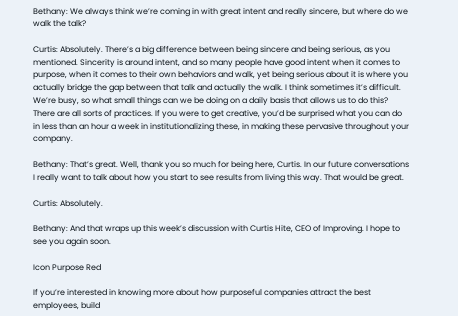Bethany: We always think we’re coming in with great intent and really sincere, but where do we walk the talk?

Curtis: Absolutely. There’s a big difference between being sincere and being serious, as you mentioned. Sincerity is around intent, and so many people have good intent when it comes to purpose, when it comes to their own behaviors and walk, yet being serious about it is where you actually bridge the gap between that talk and actually the walk. I think sometimes it’s difficult. We’re busy, so what small things can we be doing on a daily basis that allows us to do this? There are all sorts of practices. If you were to get creative, you’d be surprised what you can do in less than an hour a week in institutionalizing these, in making these pervasive throughout your company.

Bethany: That’s great. Well, thank you so much for being here, Curtis. In our future conversations I really want to talk about how you start to see results from living this way. That would be great.

Curtis: Absolutely.

Bethany: And that wraps up this week’s discussion with Curtis Hite, CEO of Improving. I hope to see you again soon.

Icon Purpose Red

If you’re interested in knowing more about how purposeful companies attract the best employees, build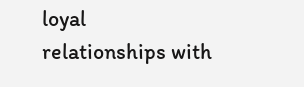loyal relationships with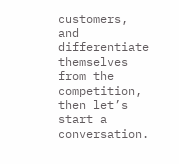customers, and differentiate themselves from the competition, then let’s start a conversation.